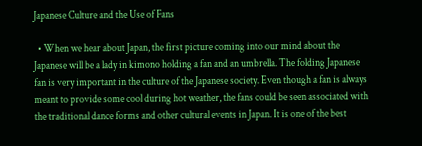Japanese Culture and the Use of Fans

  • When we hear about Japan, the first picture coming into our mind about the Japanese will be a lady in kimono holding a fan and an umbrella. The folding Japanese fan is very important in the culture of the Japanese society. Even though a fan is always meant to provide some cool during hot weather, the fans could be seen associated with the traditional dance forms and other cultural events in Japan. It is one of the best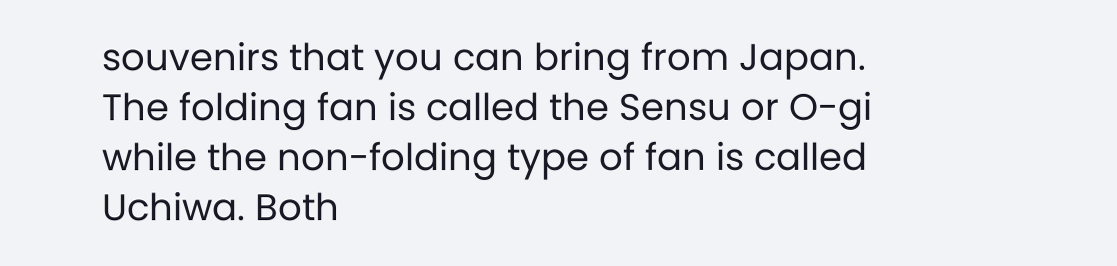souvenirs that you can bring from Japan. The folding fan is called the Sensu or O-gi while the non-folding type of fan is called Uchiwa. Both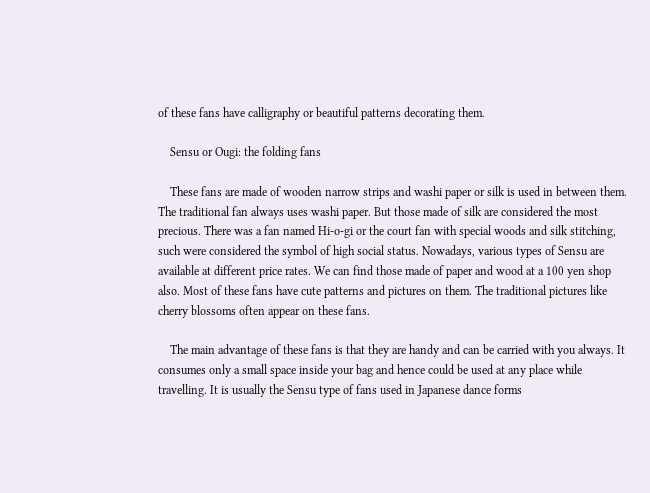of these fans have calligraphy or beautiful patterns decorating them.

    Sensu or Ougi: the folding fans

    These fans are made of wooden narrow strips and washi paper or silk is used in between them. The traditional fan always uses washi paper. But those made of silk are considered the most precious. There was a fan named Hi-o-gi or the court fan with special woods and silk stitching, such were considered the symbol of high social status. Nowadays, various types of Sensu are available at different price rates. We can find those made of paper and wood at a 100 yen shop also. Most of these fans have cute patterns and pictures on them. The traditional pictures like cherry blossoms often appear on these fans.

    The main advantage of these fans is that they are handy and can be carried with you always. It consumes only a small space inside your bag and hence could be used at any place while travelling. It is usually the Sensu type of fans used in Japanese dance forms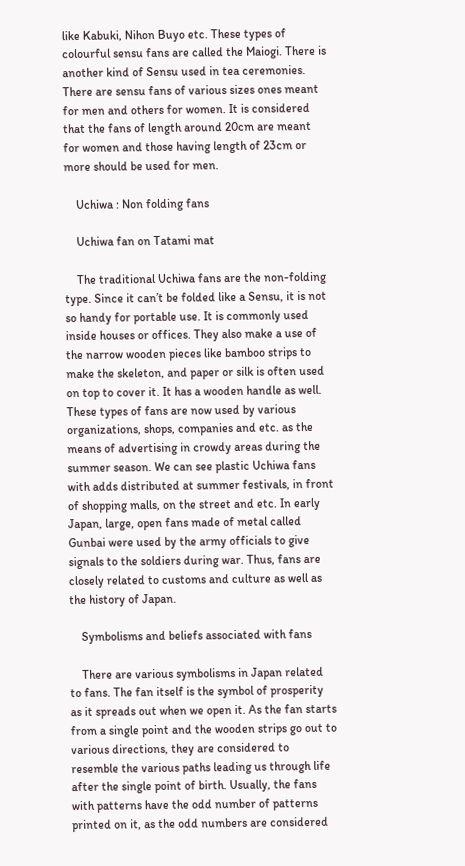like Kabuki, Nihon Buyo etc. These types of colourful sensu fans are called the Maiogi. There is another kind of Sensu used in tea ceremonies. There are sensu fans of various sizes ones meant for men and others for women. It is considered that the fans of length around 20cm are meant for women and those having length of 23cm or more should be used for men.

    Uchiwa : Non folding fans

    Uchiwa fan on Tatami mat

    The traditional Uchiwa fans are the non-folding type. Since it can’t be folded like a Sensu, it is not so handy for portable use. It is commonly used inside houses or offices. They also make a use of the narrow wooden pieces like bamboo strips to make the skeleton, and paper or silk is often used on top to cover it. It has a wooden handle as well. These types of fans are now used by various organizations, shops, companies and etc. as the means of advertising in crowdy areas during the summer season. We can see plastic Uchiwa fans with adds distributed at summer festivals, in front of shopping malls, on the street and etc. In early Japan, large, open fans made of metal called Gunbai were used by the army officials to give signals to the soldiers during war. Thus, fans are closely related to customs and culture as well as the history of Japan.

    Symbolisms and beliefs associated with fans

    There are various symbolisms in Japan related to fans. The fan itself is the symbol of prosperity as it spreads out when we open it. As the fan starts from a single point and the wooden strips go out to various directions, they are considered to resemble the various paths leading us through life after the single point of birth. Usually, the fans with patterns have the odd number of patterns printed on it, as the odd numbers are considered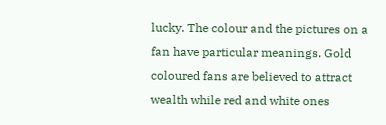lucky. The colour and the pictures on a fan have particular meanings. Gold coloured fans are believed to attract wealth while red and white ones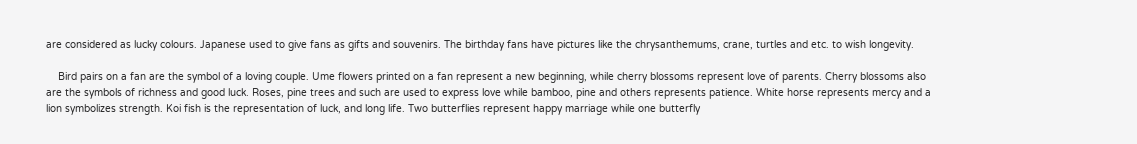are considered as lucky colours. Japanese used to give fans as gifts and souvenirs. The birthday fans have pictures like the chrysanthemums, crane, turtles and etc. to wish longevity.

    Bird pairs on a fan are the symbol of a loving couple. Ume flowers printed on a fan represent a new beginning, while cherry blossoms represent love of parents. Cherry blossoms also are the symbols of richness and good luck. Roses, pine trees and such are used to express love while bamboo, pine and others represents patience. White horse represents mercy and a lion symbolizes strength. Koi fish is the representation of luck, and long life. Two butterflies represent happy marriage while one butterfly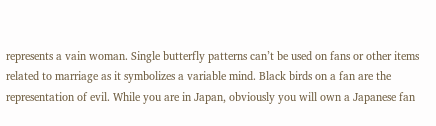represents a vain woman. Single butterfly patterns can’t be used on fans or other items related to marriage as it symbolizes a variable mind. Black birds on a fan are the representation of evil. While you are in Japan, obviously you will own a Japanese fan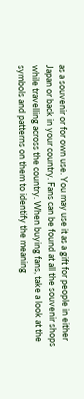as a souvenir or for own use. You may use it as a gift for people in either Japan or back in your country. Fans can be found at all the souvenir shops while travelling across the country. When buying fans, take a look at the symbols and patterns on them to identify the meaning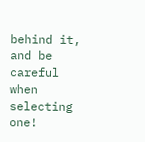behind it, and be careful when selecting one!